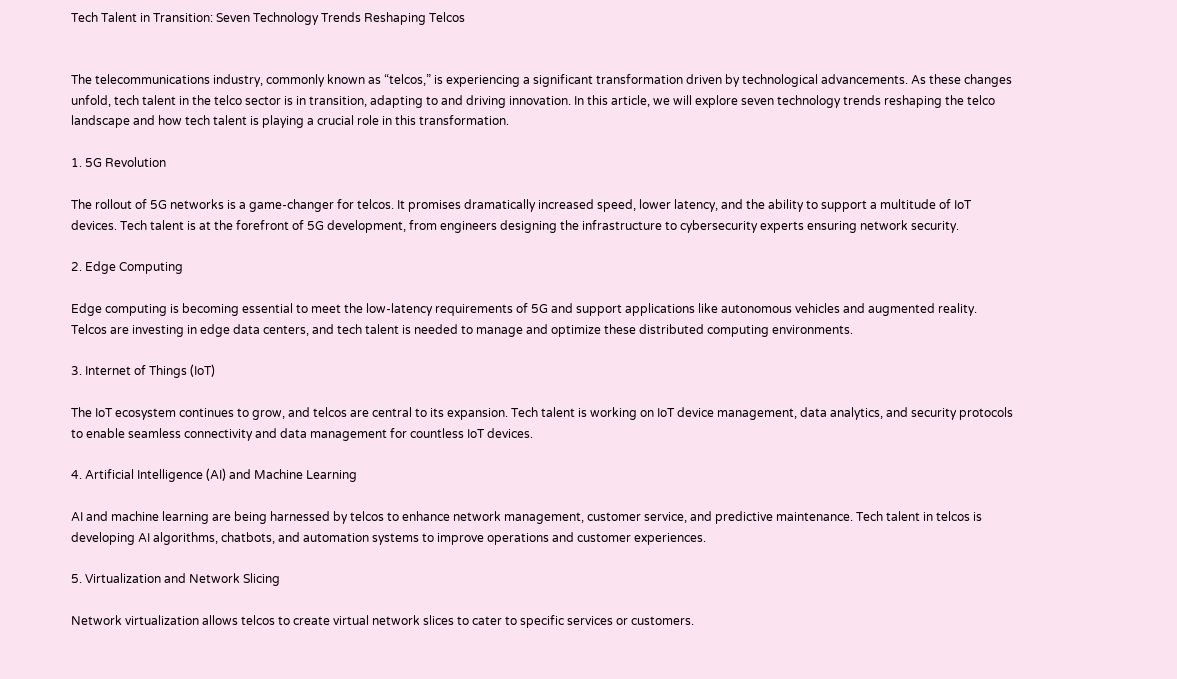Tech Talent in Transition: Seven Technology Trends Reshaping Telcos


The telecommunications industry, commonly known as “telcos,” is experiencing a significant transformation driven by technological advancements. As these changes unfold, tech talent in the telco sector is in transition, adapting to and driving innovation. In this article, we will explore seven technology trends reshaping the telco landscape and how tech talent is playing a crucial role in this transformation.

1. 5G Revolution

The rollout of 5G networks is a game-changer for telcos. It promises dramatically increased speed, lower latency, and the ability to support a multitude of IoT devices. Tech talent is at the forefront of 5G development, from engineers designing the infrastructure to cybersecurity experts ensuring network security.

2. Edge Computing

Edge computing is becoming essential to meet the low-latency requirements of 5G and support applications like autonomous vehicles and augmented reality. Telcos are investing in edge data centers, and tech talent is needed to manage and optimize these distributed computing environments.

3. Internet of Things (IoT)

The IoT ecosystem continues to grow, and telcos are central to its expansion. Tech talent is working on IoT device management, data analytics, and security protocols to enable seamless connectivity and data management for countless IoT devices.

4. Artificial Intelligence (AI) and Machine Learning

AI and machine learning are being harnessed by telcos to enhance network management, customer service, and predictive maintenance. Tech talent in telcos is developing AI algorithms, chatbots, and automation systems to improve operations and customer experiences.

5. Virtualization and Network Slicing

Network virtualization allows telcos to create virtual network slices to cater to specific services or customers.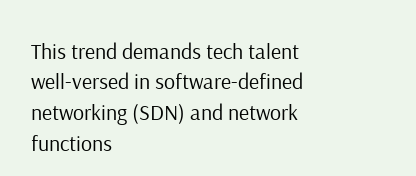This trend demands tech talent well-versed in software-defined networking (SDN) and network functions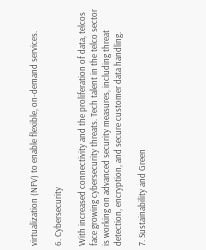virtualization (NFV) to enable flexible, on-demand services.

6. Cybersecurity

With increased connectivity and the proliferation of data, telcos face growing cybersecurity threats. Tech talent in the telco sector is working on advanced security measures, including threat detection, encryption, and secure customer data handling.

7. Sustainability and Green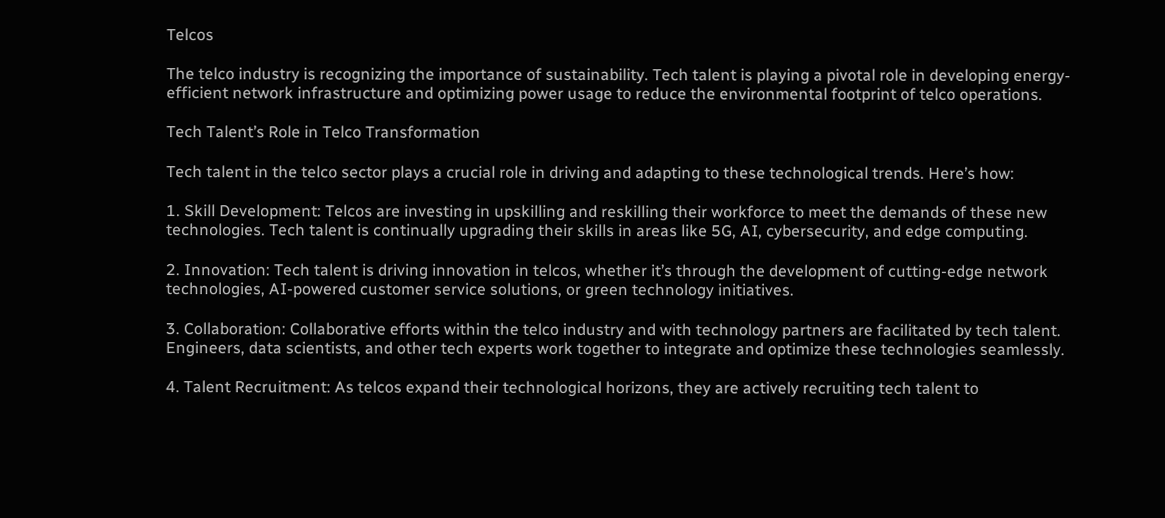Telcos

The telco industry is recognizing the importance of sustainability. Tech talent is playing a pivotal role in developing energy-efficient network infrastructure and optimizing power usage to reduce the environmental footprint of telco operations.

Tech Talent’s Role in Telco Transformation

Tech talent in the telco sector plays a crucial role in driving and adapting to these technological trends. Here’s how:

1. Skill Development: Telcos are investing in upskilling and reskilling their workforce to meet the demands of these new technologies. Tech talent is continually upgrading their skills in areas like 5G, AI, cybersecurity, and edge computing.

2. Innovation: Tech talent is driving innovation in telcos, whether it’s through the development of cutting-edge network technologies, AI-powered customer service solutions, or green technology initiatives.

3. Collaboration: Collaborative efforts within the telco industry and with technology partners are facilitated by tech talent. Engineers, data scientists, and other tech experts work together to integrate and optimize these technologies seamlessly.

4. Talent Recruitment: As telcos expand their technological horizons, they are actively recruiting tech talent to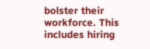bolster their workforce. This includes hiring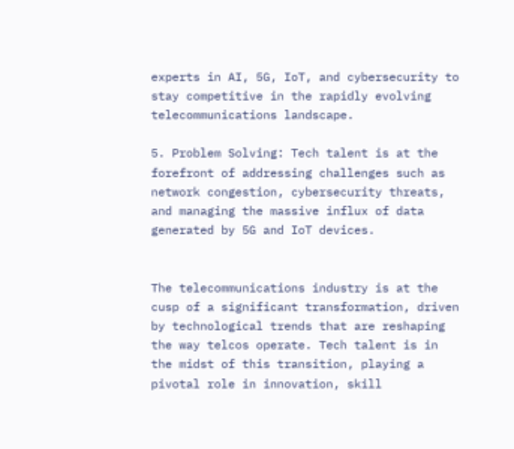experts in AI, 5G, IoT, and cybersecurity to stay competitive in the rapidly evolving telecommunications landscape.

5. Problem Solving: Tech talent is at the forefront of addressing challenges such as network congestion, cybersecurity threats, and managing the massive influx of data generated by 5G and IoT devices.


The telecommunications industry is at the cusp of a significant transformation, driven by technological trends that are reshaping the way telcos operate. Tech talent is in the midst of this transition, playing a pivotal role in innovation, skill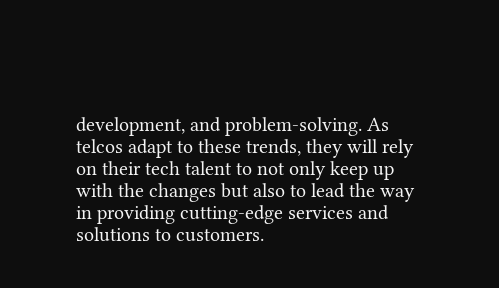development, and problem-solving. As telcos adapt to these trends, they will rely on their tech talent to not only keep up with the changes but also to lead the way in providing cutting-edge services and solutions to customers.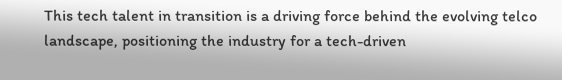This tech talent in transition is a driving force behind the evolving telco landscape, positioning the industry for a tech-driven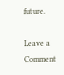future.

Leave a Comment